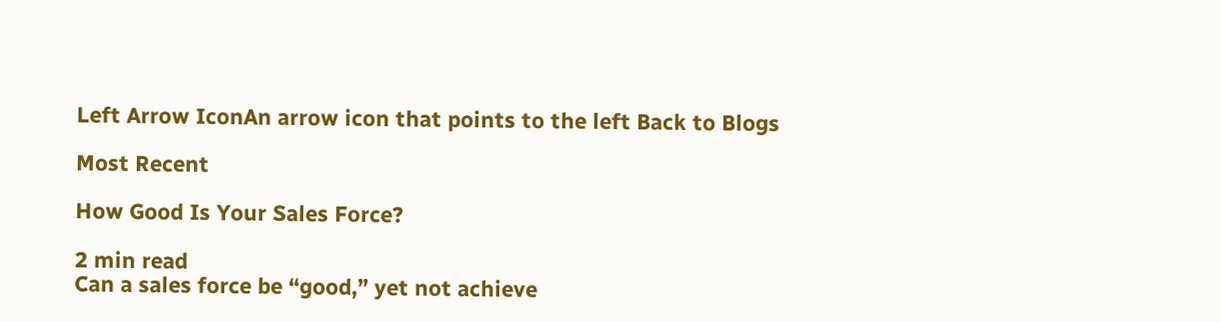Left Arrow IconAn arrow icon that points to the left Back to Blogs

Most Recent

How Good Is Your Sales Force?

2 min read
Can a sales force be “good,” yet not achieve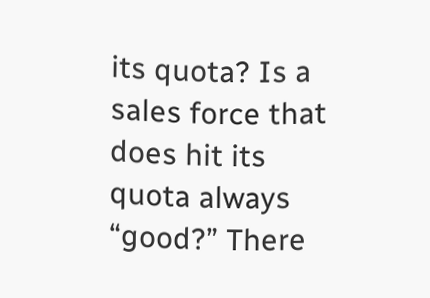its quota? Is a sales force that does hit its quota always “good?” There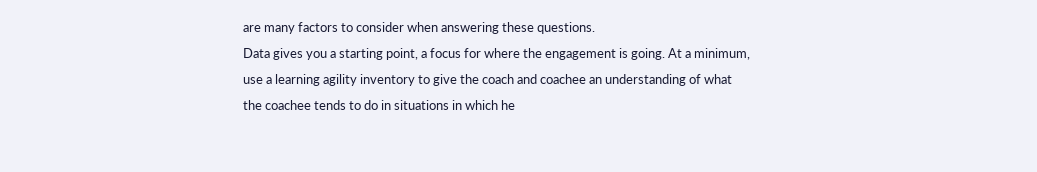are many factors to consider when answering these questions.
Data gives you a starting point, a focus for where the engagement is going. At a minimum, use a learning agility inventory to give the coach and coachee an understanding of what the coachee tends to do in situations in which he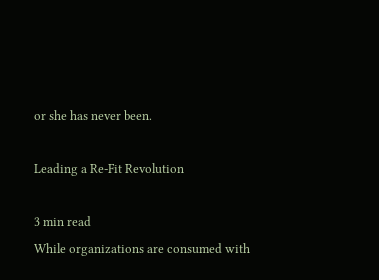or she has never been.

Leading a Re-Fit Revolution

3 min read
While organizations are consumed with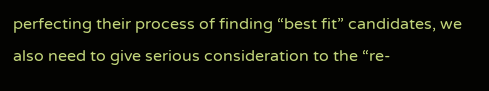perfecting their process of finding “best fit” candidates, we also need to give serious consideration to the “re-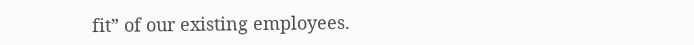fit” of our existing employees.